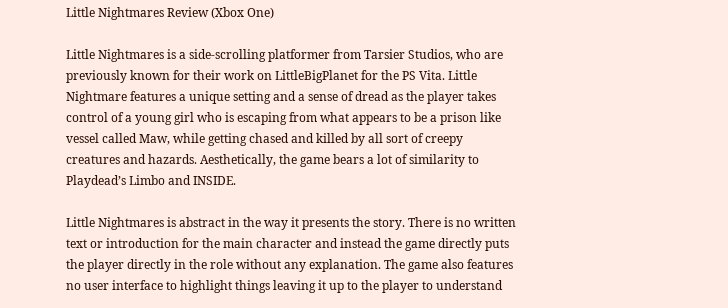Little Nightmares Review (Xbox One)

Little Nightmares is a side-scrolling platformer from Tarsier Studios, who are previously known for their work on LittleBigPlanet for the PS Vita. Little Nightmare features a unique setting and a sense of dread as the player takes control of a young girl who is escaping from what appears to be a prison like vessel called Maw, while getting chased and killed by all sort of creepy creatures and hazards. Aesthetically, the game bears a lot of similarity to Playdead’s Limbo and INSIDE.

Little Nightmares is abstract in the way it presents the story. There is no written text or introduction for the main character and instead the game directly puts the player directly in the role without any explanation. The game also features no user interface to highlight things leaving it up to the player to understand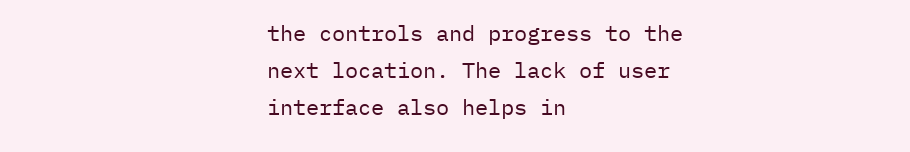the controls and progress to the next location. The lack of user interface also helps in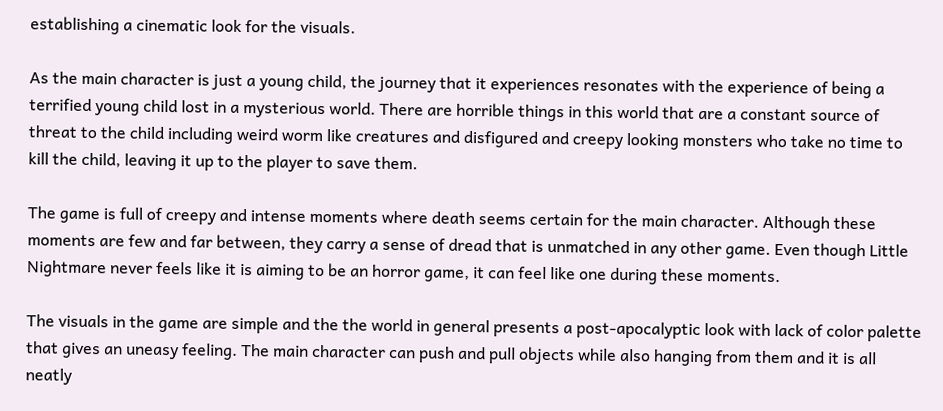establishing a cinematic look for the visuals.

As the main character is just a young child, the journey that it experiences resonates with the experience of being a terrified young child lost in a mysterious world. There are horrible things in this world that are a constant source of threat to the child including weird worm like creatures and disfigured and creepy looking monsters who take no time to kill the child, leaving it up to the player to save them.

The game is full of creepy and intense moments where death seems certain for the main character. Although these moments are few and far between, they carry a sense of dread that is unmatched in any other game. Even though Little Nightmare never feels like it is aiming to be an horror game, it can feel like one during these moments.

The visuals in the game are simple and the the world in general presents a post-apocalyptic look with lack of color palette that gives an uneasy feeling. The main character can push and pull objects while also hanging from them and it is all neatly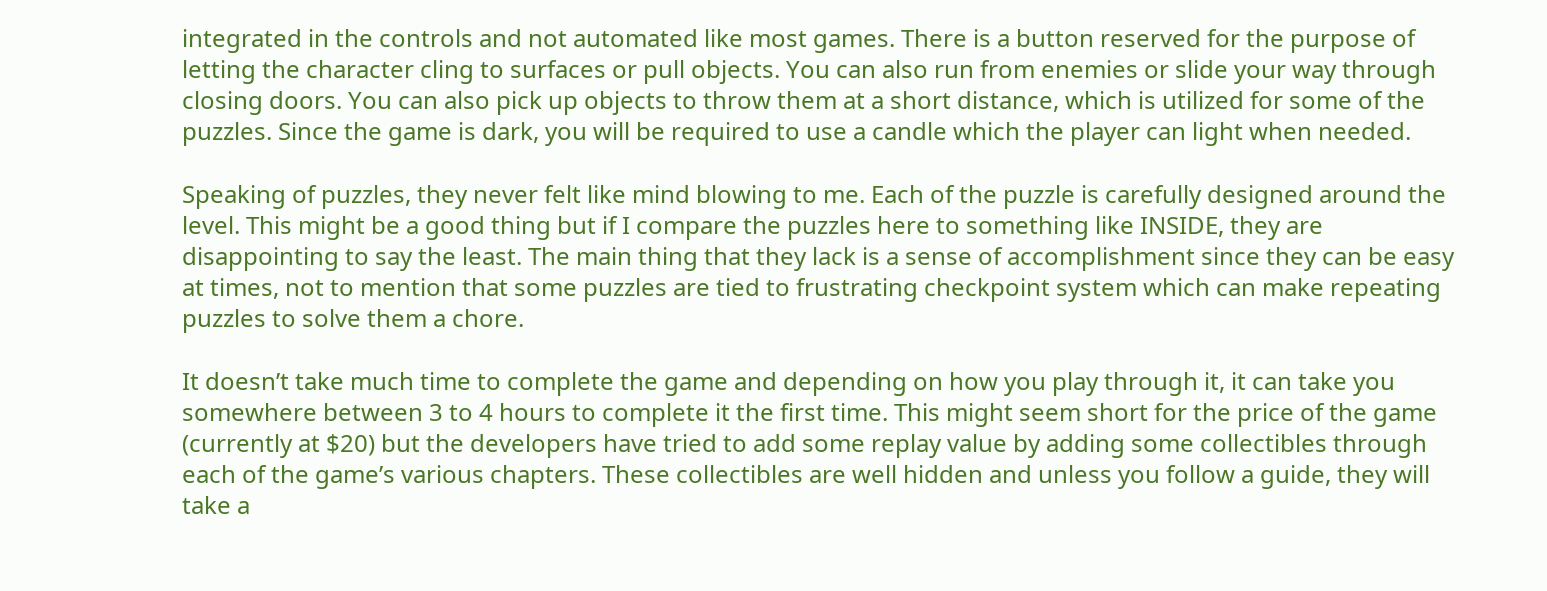integrated in the controls and not automated like most games. There is a button reserved for the purpose of letting the character cling to surfaces or pull objects. You can also run from enemies or slide your way through closing doors. You can also pick up objects to throw them at a short distance, which is utilized for some of the puzzles. Since the game is dark, you will be required to use a candle which the player can light when needed.

Speaking of puzzles, they never felt like mind blowing to me. Each of the puzzle is carefully designed around the level. This might be a good thing but if I compare the puzzles here to something like INSIDE, they are disappointing to say the least. The main thing that they lack is a sense of accomplishment since they can be easy at times, not to mention that some puzzles are tied to frustrating checkpoint system which can make repeating puzzles to solve them a chore.

It doesn’t take much time to complete the game and depending on how you play through it, it can take you somewhere between 3 to 4 hours to complete it the first time. This might seem short for the price of the game (currently at $20) but the developers have tried to add some replay value by adding some collectibles through each of the game’s various chapters. These collectibles are well hidden and unless you follow a guide, they will take a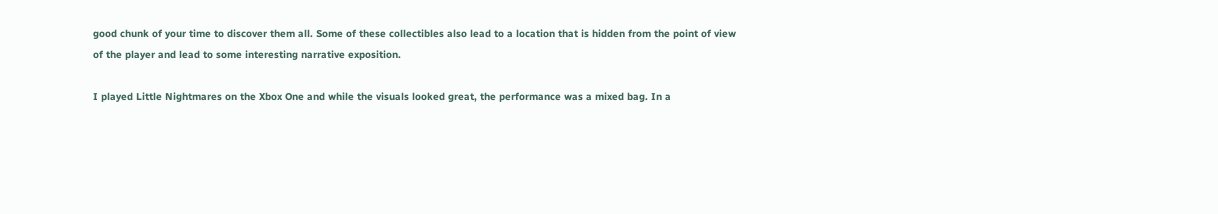good chunk of your time to discover them all. Some of these collectibles also lead to a location that is hidden from the point of view of the player and lead to some interesting narrative exposition.

I played Little Nightmares on the Xbox One and while the visuals looked great, the performance was a mixed bag. In a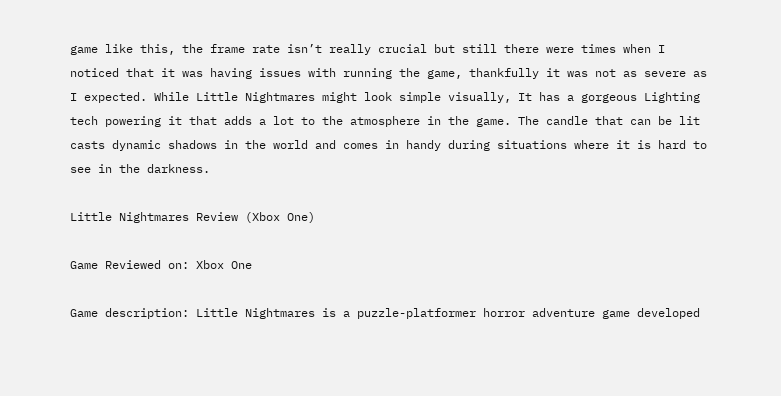game like this, the frame rate isn’t really crucial but still there were times when I noticed that it was having issues with running the game, thankfully it was not as severe as I expected. While Little Nightmares might look simple visually, It has a gorgeous Lighting tech powering it that adds a lot to the atmosphere in the game. The candle that can be lit casts dynamic shadows in the world and comes in handy during situations where it is hard to see in the darkness.

Little Nightmares Review (Xbox One)

Game Reviewed on: Xbox One

Game description: Little Nightmares is a puzzle-platformer horror adventure game developed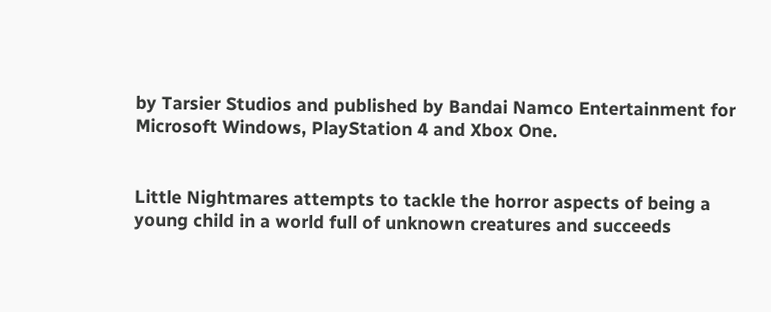by Tarsier Studios and published by Bandai Namco Entertainment for Microsoft Windows, PlayStation 4 and Xbox One.


Little Nightmares attempts to tackle the horror aspects of being a young child in a world full of unknown creatures and succeeds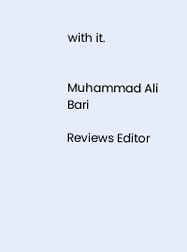with it.


Muhammad Ali Bari

Reviews Editor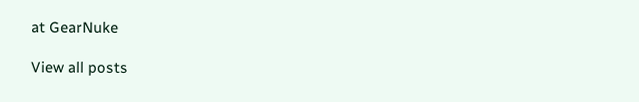at GearNuke

View all posts